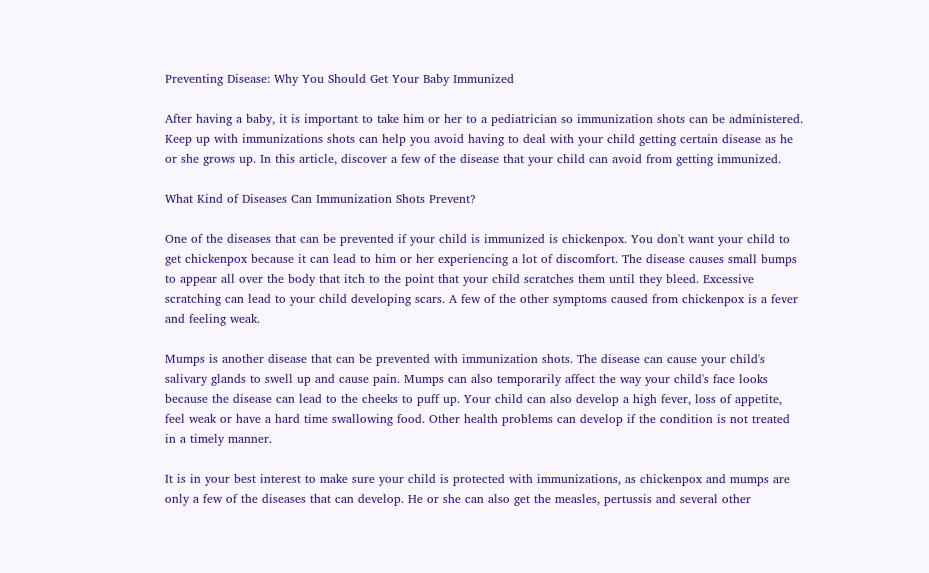Preventing Disease: Why You Should Get Your Baby Immunized

After having a baby, it is important to take him or her to a pediatrician so immunization shots can be administered. Keep up with immunizations shots can help you avoid having to deal with your child getting certain disease as he or she grows up. In this article, discover a few of the disease that your child can avoid from getting immunized.

What Kind of Diseases Can Immunization Shots Prevent?

One of the diseases that can be prevented if your child is immunized is chickenpox. You don't want your child to get chickenpox because it can lead to him or her experiencing a lot of discomfort. The disease causes small bumps to appear all over the body that itch to the point that your child scratches them until they bleed. Excessive scratching can lead to your child developing scars. A few of the other symptoms caused from chickenpox is a fever and feeling weak.

Mumps is another disease that can be prevented with immunization shots. The disease can cause your child's salivary glands to swell up and cause pain. Mumps can also temporarily affect the way your child's face looks because the disease can lead to the cheeks to puff up. Your child can also develop a high fever, loss of appetite, feel weak or have a hard time swallowing food. Other health problems can develop if the condition is not treated in a timely manner.

It is in your best interest to make sure your child is protected with immunizations, as chickenpox and mumps are only a few of the diseases that can develop. He or she can also get the measles, pertussis and several other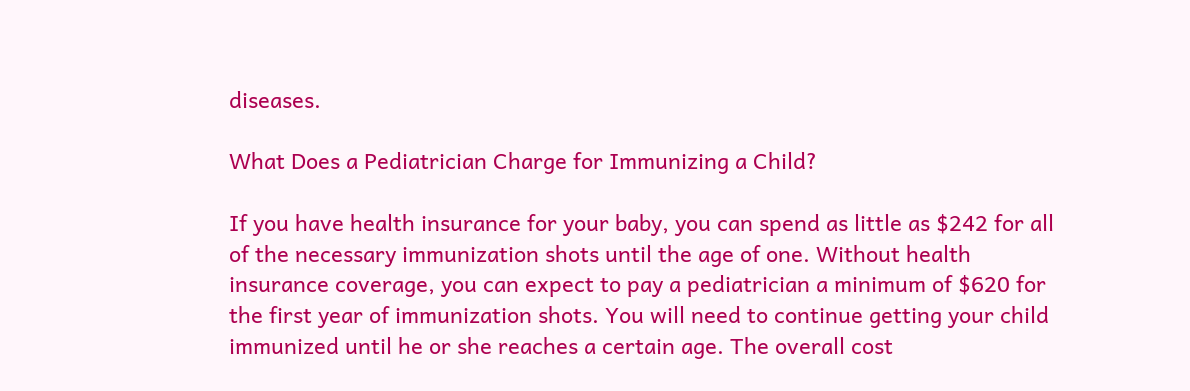diseases.

What Does a Pediatrician Charge for Immunizing a Child?

If you have health insurance for your baby, you can spend as little as $242 for all of the necessary immunization shots until the age of one. Without health insurance coverage, you can expect to pay a pediatrician a minimum of $620 for the first year of immunization shots. You will need to continue getting your child immunized until he or she reaches a certain age. The overall cost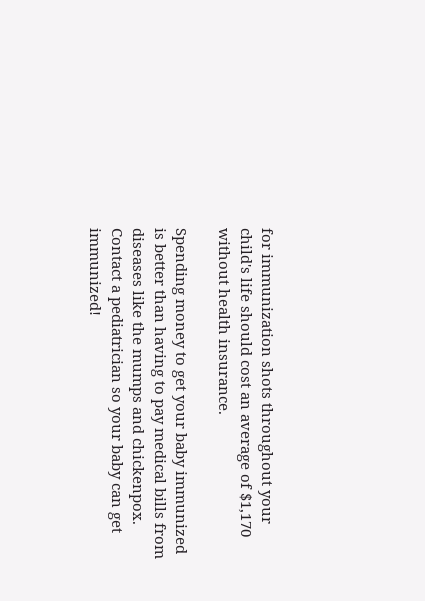for immunization shots throughout your child's life should cost an average of $1,170 without health insurance.

Spending money to get your baby immunized is better than having to pay medical bills from diseases like the mumps and chickenpox. Contact a pediatrician so your baby can get immunized!